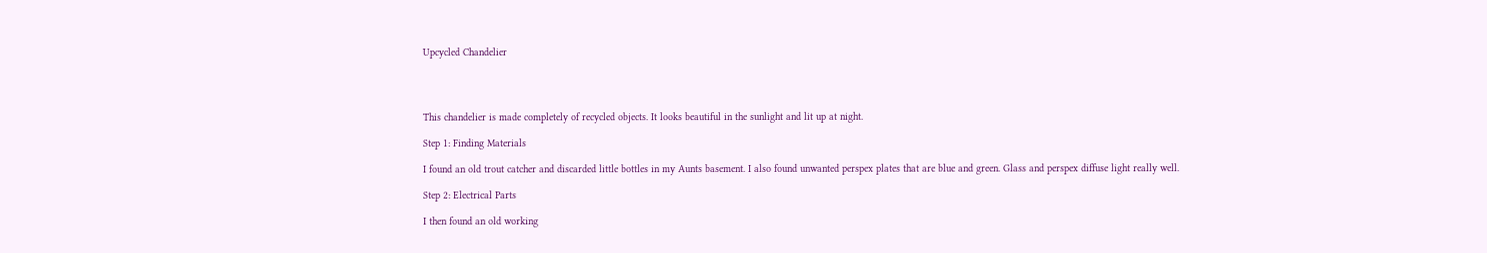Upcycled Chandelier




This chandelier is made completely of recycled objects. It looks beautiful in the sunlight and lit up at night.

Step 1: Finding Materials

I found an old trout catcher and discarded little bottles in my Aunts basement. I also found unwanted perspex plates that are blue and green. Glass and perspex diffuse light really well.

Step 2: Electrical Parts

I then found an old working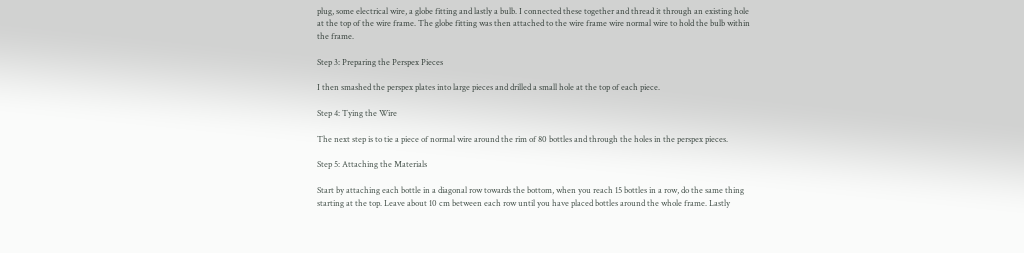plug, some electrical wire, a globe fitting and lastly a bulb. I connected these together and thread it through an existing hole at the top of the wire frame. The globe fitting was then attached to the wire frame wire normal wire to hold the bulb within the frame.

Step 3: Preparing the Perspex Pieces

I then smashed the perspex plates into large pieces and drilled a small hole at the top of each piece.

Step 4: Tying the Wire

The next step is to tie a piece of normal wire around the rim of 80 bottles and through the holes in the perspex pieces.

Step 5: Attaching the Materials

Start by attaching each bottle in a diagonal row towards the bottom, when you reach 15 bottles in a row, do the same thing starting at the top. Leave about 10 cm between each row until you have placed bottles around the whole frame. Lastly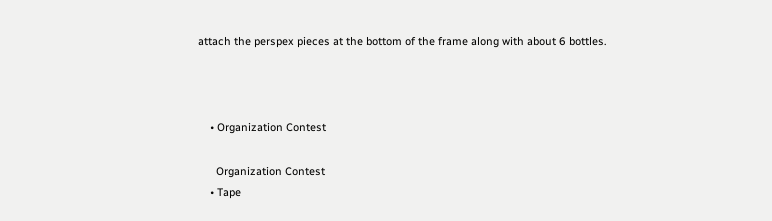attach the perspex pieces at the bottom of the frame along with about 6 bottles.



    • Organization Contest

      Organization Contest
    • Tape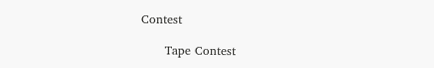Contest

      Tape Contest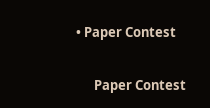• Paper Contest

      Paper Contest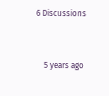6 Discussions


    5 years ago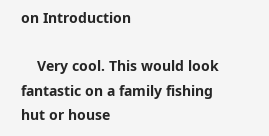on Introduction

    Very cool. This would look fantastic on a family fishing hut or house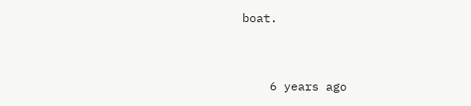boat.


    6 years ago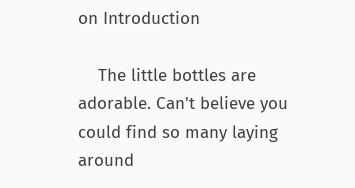on Introduction

    The little bottles are adorable. Can't believe you could find so many laying around